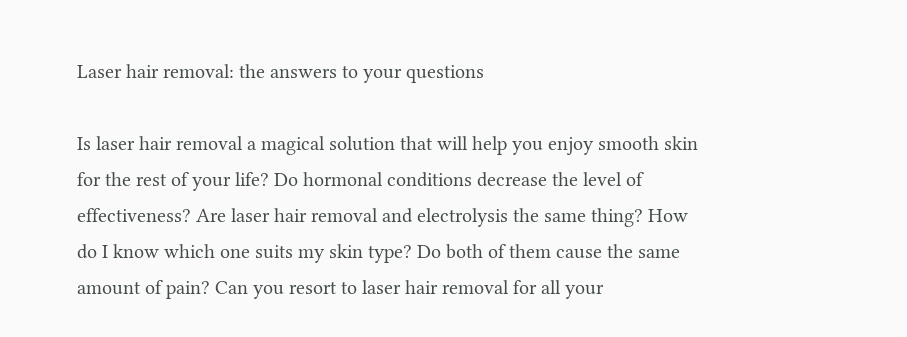Laser hair removal: the answers to your questions

Is laser hair removal a magical solution that will help you enjoy smooth skin for the rest of your life? Do hormonal conditions decrease the level of effectiveness? Are laser hair removal and electrolysis the same thing? How do I know which one suits my skin type? Do both of them cause the same amount of pain? Can you resort to laser hair removal for all your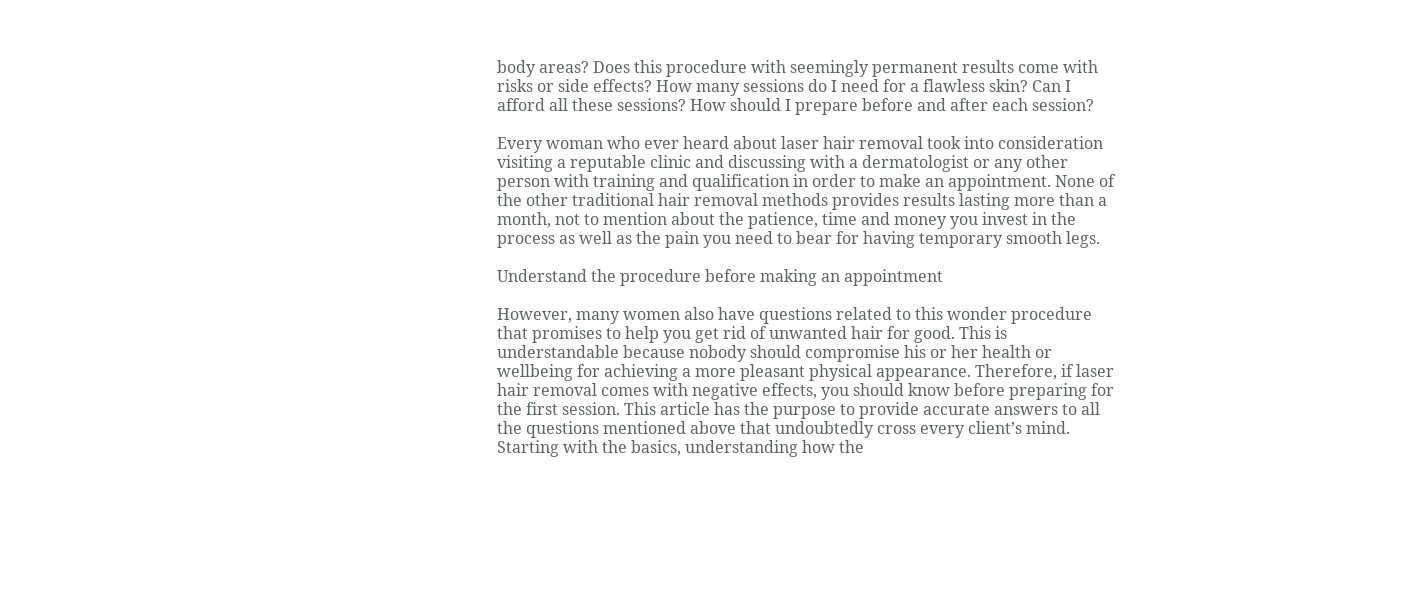body areas? Does this procedure with seemingly permanent results come with risks or side effects? How many sessions do I need for a flawless skin? Can I afford all these sessions? How should I prepare before and after each session?

Every woman who ever heard about laser hair removal took into consideration visiting a reputable clinic and discussing with a dermatologist or any other person with training and qualification in order to make an appointment. None of the other traditional hair removal methods provides results lasting more than a month, not to mention about the patience, time and money you invest in the process as well as the pain you need to bear for having temporary smooth legs.

Understand the procedure before making an appointment

However, many women also have questions related to this wonder procedure that promises to help you get rid of unwanted hair for good. This is understandable because nobody should compromise his or her health or wellbeing for achieving a more pleasant physical appearance. Therefore, if laser hair removal comes with negative effects, you should know before preparing for the first session. This article has the purpose to provide accurate answers to all the questions mentioned above that undoubtedly cross every client’s mind. Starting with the basics, understanding how the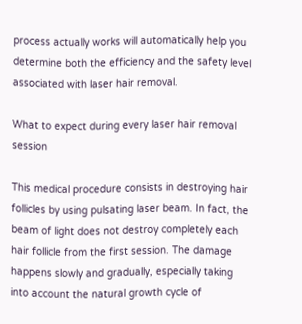process actually works will automatically help you determine both the efficiency and the safety level associated with laser hair removal.

What to expect during every laser hair removal session

This medical procedure consists in destroying hair follicles by using pulsating laser beam. In fact, the beam of light does not destroy completely each hair follicle from the first session. The damage happens slowly and gradually, especially taking into account the natural growth cycle of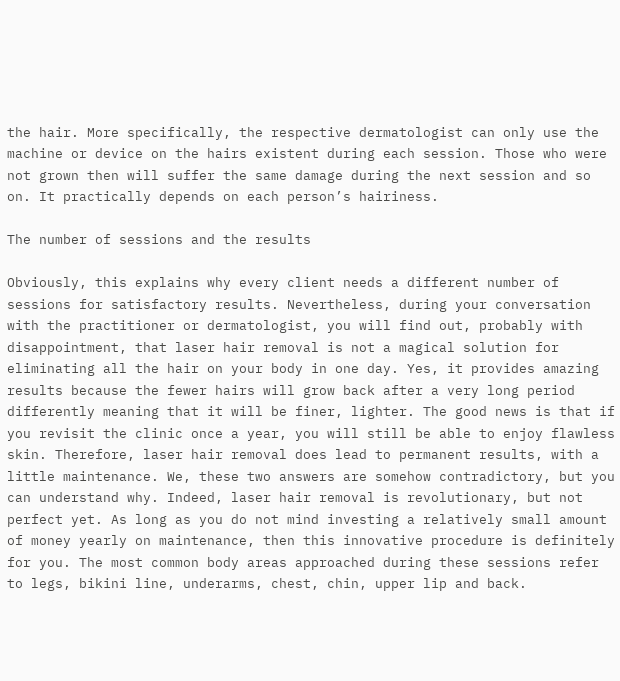the hair. More specifically, the respective dermatologist can only use the machine or device on the hairs existent during each session. Those who were not grown then will suffer the same damage during the next session and so on. It practically depends on each person’s hairiness.

The number of sessions and the results

Obviously, this explains why every client needs a different number of sessions for satisfactory results. Nevertheless, during your conversation with the practitioner or dermatologist, you will find out, probably with disappointment, that laser hair removal is not a magical solution for eliminating all the hair on your body in one day. Yes, it provides amazing results because the fewer hairs will grow back after a very long period differently meaning that it will be finer, lighter. The good news is that if you revisit the clinic once a year, you will still be able to enjoy flawless skin. Therefore, laser hair removal does lead to permanent results, with a little maintenance. We, these two answers are somehow contradictory, but you can understand why. Indeed, laser hair removal is revolutionary, but not perfect yet. As long as you do not mind investing a relatively small amount of money yearly on maintenance, then this innovative procedure is definitely for you. The most common body areas approached during these sessions refer to legs, bikini line, underarms, chest, chin, upper lip and back.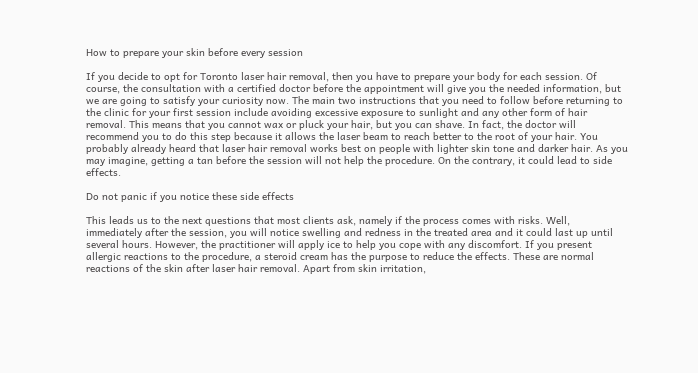How to prepare your skin before every session

If you decide to opt for Toronto laser hair removal, then you have to prepare your body for each session. Of course, the consultation with a certified doctor before the appointment will give you the needed information, but we are going to satisfy your curiosity now. The main two instructions that you need to follow before returning to the clinic for your first session include avoiding excessive exposure to sunlight and any other form of hair removal. This means that you cannot wax or pluck your hair, but you can shave. In fact, the doctor will recommend you to do this step because it allows the laser beam to reach better to the root of your hair. You probably already heard that laser hair removal works best on people with lighter skin tone and darker hair. As you may imagine, getting a tan before the session will not help the procedure. On the contrary, it could lead to side effects.

Do not panic if you notice these side effects

This leads us to the next questions that most clients ask, namely if the process comes with risks. Well, immediately after the session, you will notice swelling and redness in the treated area and it could last up until several hours. However, the practitioner will apply ice to help you cope with any discomfort. If you present allergic reactions to the procedure, a steroid cream has the purpose to reduce the effects. These are normal reactions of the skin after laser hair removal. Apart from skin irritation,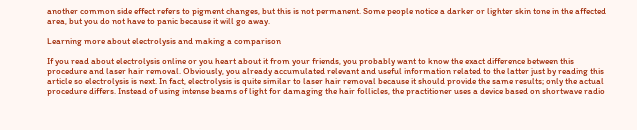another common side effect refers to pigment changes, but this is not permanent. Some people notice a darker or lighter skin tone in the affected area, but you do not have to panic because it will go away.

Learning more about electrolysis and making a comparison

If you read about electrolysis online or you heart about it from your friends, you probably want to know the exact difference between this procedure and laser hair removal. Obviously, you already accumulated relevant and useful information related to the latter just by reading this article so electrolysis is next. In fact, electrolysis is quite similar to laser hair removal because it should provide the same results; only the actual procedure differs. Instead of using intense beams of light for damaging the hair follicles, the practitioner uses a device based on shortwave radio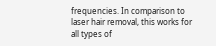frequencies. In comparison to laser hair removal, this works for all types of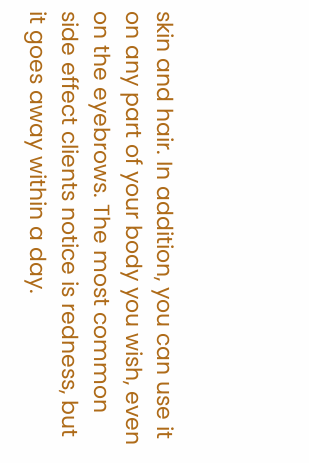skin and hair. In addition, you can use it on any part of your body you wish, even on the eyebrows. The most common side effect clients notice is redness, but it goes away within a day.